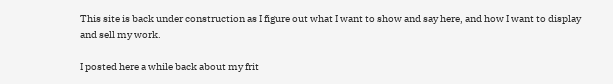This site is back under construction as I figure out what I want to show and say here, and how I want to display and sell my work.

I posted here a while back about my frit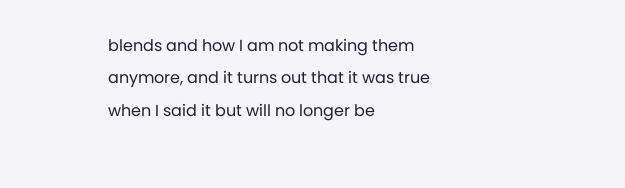blends and how I am not making them anymore, and it turns out that it was true when I said it but will no longer be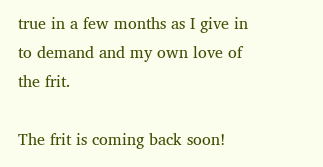true in a few months as I give in to demand and my own love of the frit.

The frit is coming back soon!